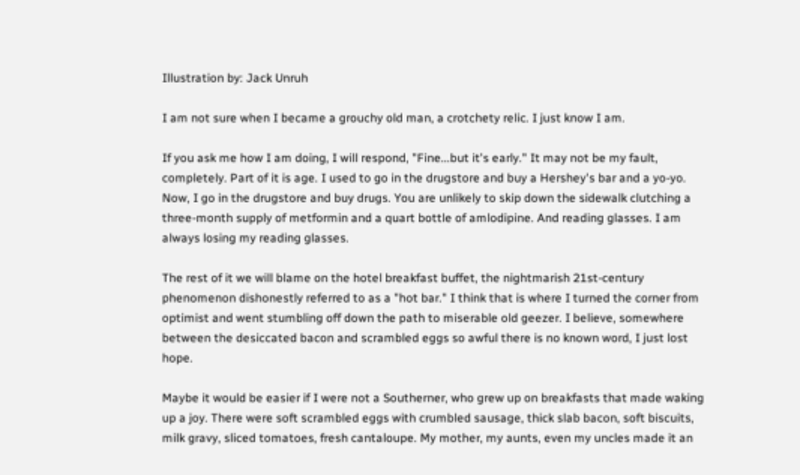Illustration by: Jack Unruh

I am not sure when I became a grouchy old man, a crotchety relic. I just know I am.

If you ask me how I am doing, I will respond, "Fine...but it's early." It may not be my fault, completely. Part of it is age. I used to go in the drugstore and buy a Hershey's bar and a yo-yo. Now, I go in the drugstore and buy drugs. You are unlikely to skip down the sidewalk clutching a three-month supply of metformin and a quart bottle of amlodipine. And reading glasses. I am always losing my reading glasses.

The rest of it we will blame on the hotel breakfast buffet, the nightmarish 21st-century phenomenon dishonestly referred to as a "hot bar." I think that is where I turned the corner from optimist and went stumbling off down the path to miserable old geezer. I believe, somewhere between the desiccated bacon and scrambled eggs so awful there is no known word, I just lost hope.

Maybe it would be easier if I were not a Southerner, who grew up on breakfasts that made waking up a joy. There were soft scrambled eggs with crumbled sausage, thick slab bacon, soft biscuits, milk gravy, sliced tomatoes, fresh cantaloupe. My mother, my aunts, even my uncles made it an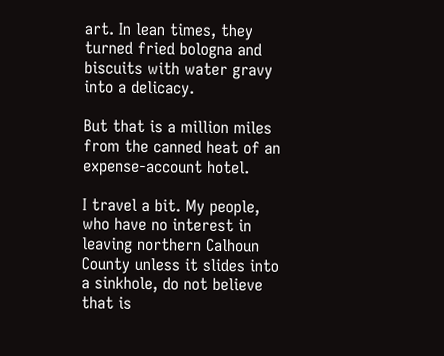art. In lean times, they turned fried bologna and biscuits with water gravy into a delicacy.

But that is a million miles from the canned heat of an expense-account hotel.

I travel a bit. My people, who have no interest in leaving northern Calhoun County unless it slides into a sinkhole, do not believe that is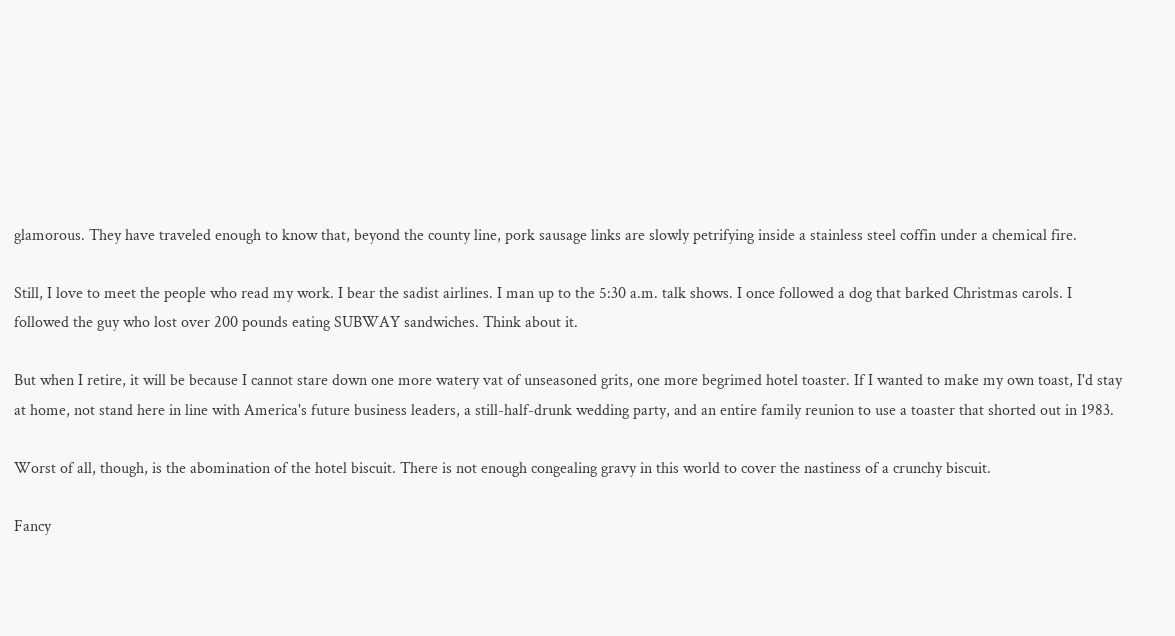glamorous. They have traveled enough to know that, beyond the county line, pork sausage links are slowly petrifying inside a stainless steel coffin under a chemical fire.

Still, I love to meet the people who read my work. I bear the sadist airlines. I man up to the 5:30 a.m. talk shows. I once followed a dog that barked Christmas carols. I followed the guy who lost over 200 pounds eating SUBWAY sandwiches. Think about it.

But when I retire, it will be because I cannot stare down one more watery vat of unseasoned grits, one more begrimed hotel toaster. If I wanted to make my own toast, I'd stay at home, not stand here in line with America's future business leaders, a still-half-drunk wedding party, and an entire family reunion to use a toaster that shorted out in 1983.

Worst of all, though, is the abomination of the hotel biscuit. There is not enough congealing gravy in this world to cover the nastiness of a crunchy biscuit.

Fancy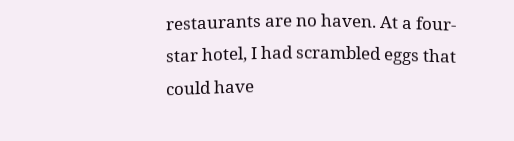restaurants are no haven. At a four-star hotel, I had scrambled eggs that could have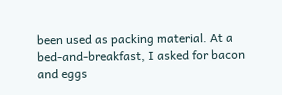been used as packing material. At a bed-and-breakfast, I asked for bacon and eggs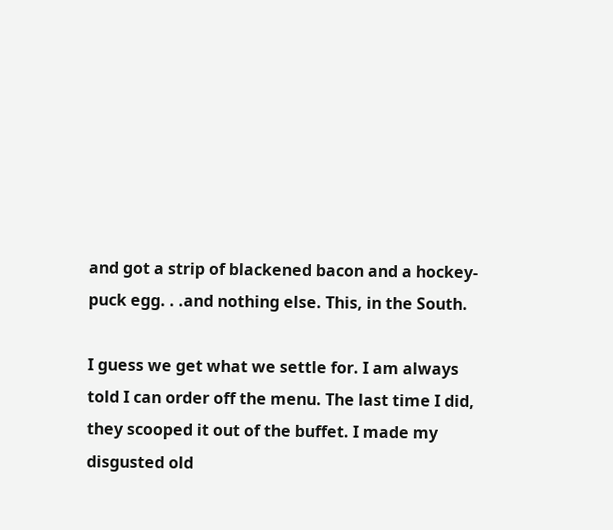and got a strip of blackened bacon and a hockey-puck egg. . .and nothing else. This, in the South.

I guess we get what we settle for. I am always told I can order off the menu. The last time I did, they scooped it out of the buffet. I made my disgusted old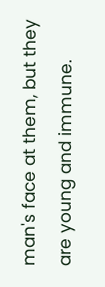man's face at them, but they are young and immune.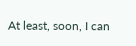At least, soon, I can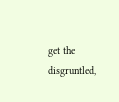get the disgruntled,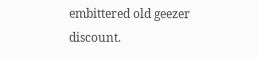embittered old geezer discount.